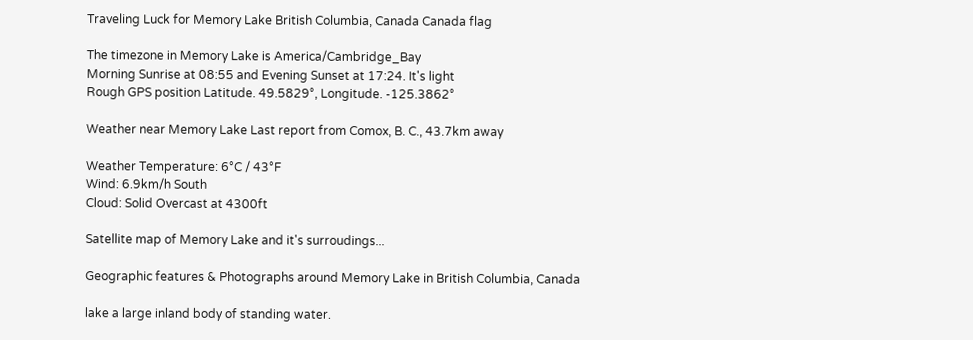Traveling Luck for Memory Lake British Columbia, Canada Canada flag

The timezone in Memory Lake is America/Cambridge_Bay
Morning Sunrise at 08:55 and Evening Sunset at 17:24. It's light
Rough GPS position Latitude. 49.5829°, Longitude. -125.3862°

Weather near Memory Lake Last report from Comox, B. C., 43.7km away

Weather Temperature: 6°C / 43°F
Wind: 6.9km/h South
Cloud: Solid Overcast at 4300ft

Satellite map of Memory Lake and it's surroudings...

Geographic features & Photographs around Memory Lake in British Columbia, Canada

lake a large inland body of standing water.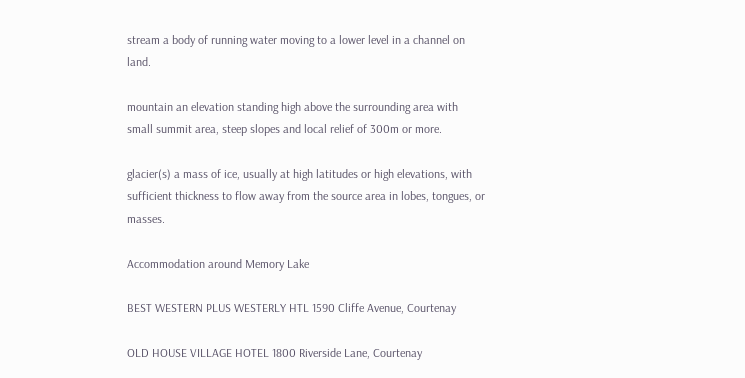stream a body of running water moving to a lower level in a channel on land.

mountain an elevation standing high above the surrounding area with small summit area, steep slopes and local relief of 300m or more.

glacier(s) a mass of ice, usually at high latitudes or high elevations, with sufficient thickness to flow away from the source area in lobes, tongues, or masses.

Accommodation around Memory Lake

BEST WESTERN PLUS WESTERLY HTL 1590 Cliffe Avenue, Courtenay

OLD HOUSE VILLAGE HOTEL 1800 Riverside Lane, Courtenay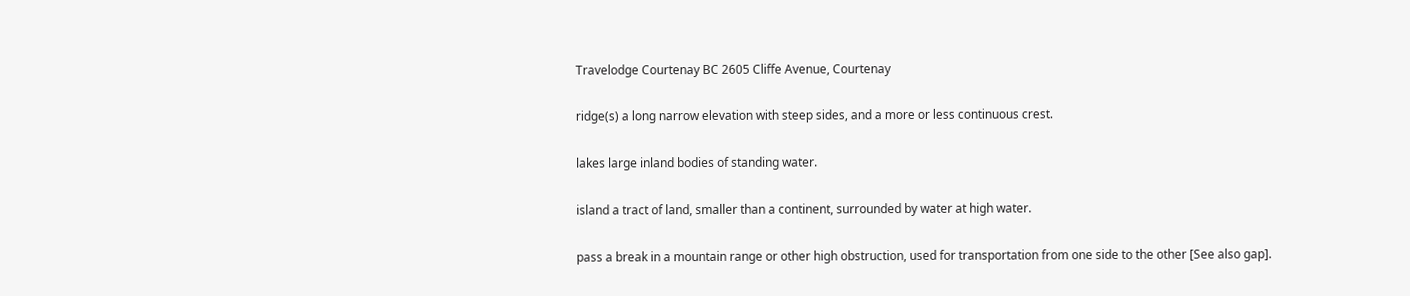Travelodge Courtenay BC 2605 Cliffe Avenue, Courtenay

ridge(s) a long narrow elevation with steep sides, and a more or less continuous crest.

lakes large inland bodies of standing water.

island a tract of land, smaller than a continent, surrounded by water at high water.

pass a break in a mountain range or other high obstruction, used for transportation from one side to the other [See also gap].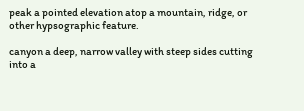peak a pointed elevation atop a mountain, ridge, or other hypsographic feature.

canyon a deep, narrow valley with steep sides cutting into a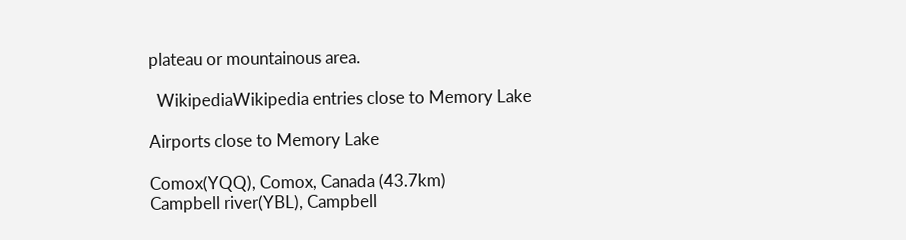plateau or mountainous area.

  WikipediaWikipedia entries close to Memory Lake

Airports close to Memory Lake

Comox(YQQ), Comox, Canada (43.7km)
Campbell river(YBL), Campbell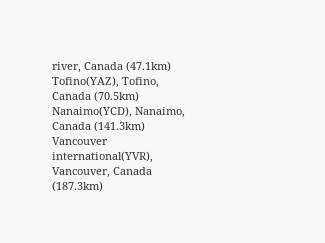river, Canada (47.1km)
Tofino(YAZ), Tofino, Canada (70.5km)
Nanaimo(YCD), Nanaimo, Canada (141.3km)
Vancouver international(YVR), Vancouver, Canada (187.3km)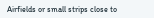Airfields or small strips close to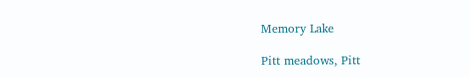Memory Lake

Pitt meadows, Pitt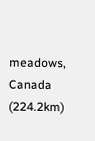meadows, Canada (224.2km)